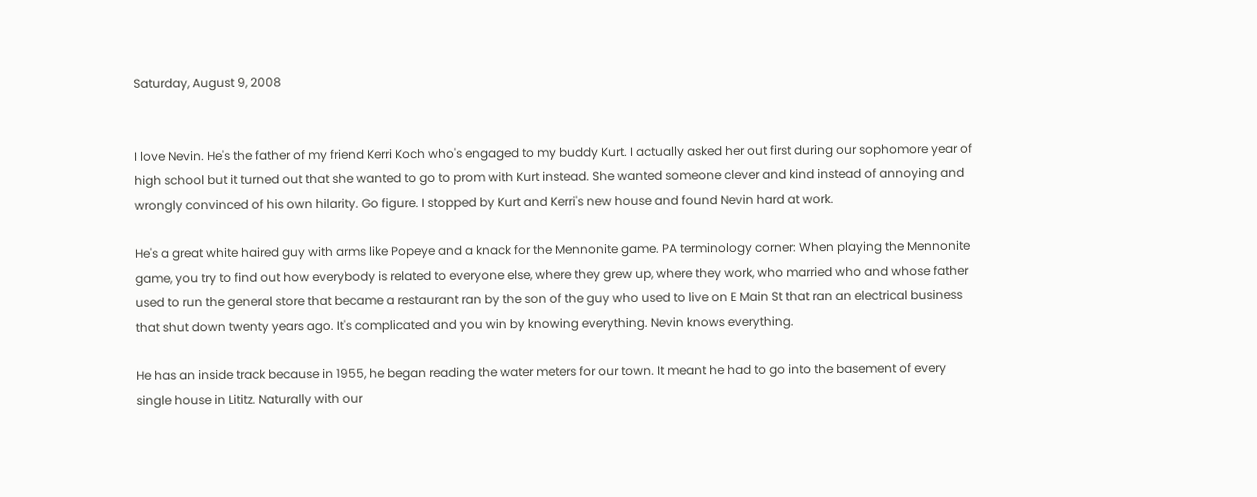Saturday, August 9, 2008


I love Nevin. He's the father of my friend Kerri Koch who's engaged to my buddy Kurt. I actually asked her out first during our sophomore year of high school but it turned out that she wanted to go to prom with Kurt instead. She wanted someone clever and kind instead of annoying and wrongly convinced of his own hilarity. Go figure. I stopped by Kurt and Kerri's new house and found Nevin hard at work.

He's a great white haired guy with arms like Popeye and a knack for the Mennonite game. PA terminology corner: When playing the Mennonite game, you try to find out how everybody is related to everyone else, where they grew up, where they work, who married who and whose father used to run the general store that became a restaurant ran by the son of the guy who used to live on E Main St that ran an electrical business that shut down twenty years ago. It's complicated and you win by knowing everything. Nevin knows everything.

He has an inside track because in 1955, he began reading the water meters for our town. It meant he had to go into the basement of every single house in Lititz. Naturally with our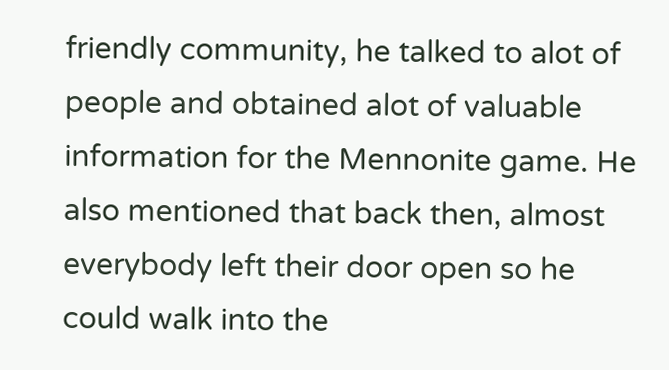friendly community, he talked to alot of people and obtained alot of valuable information for the Mennonite game. He also mentioned that back then, almost everybody left their door open so he could walk into the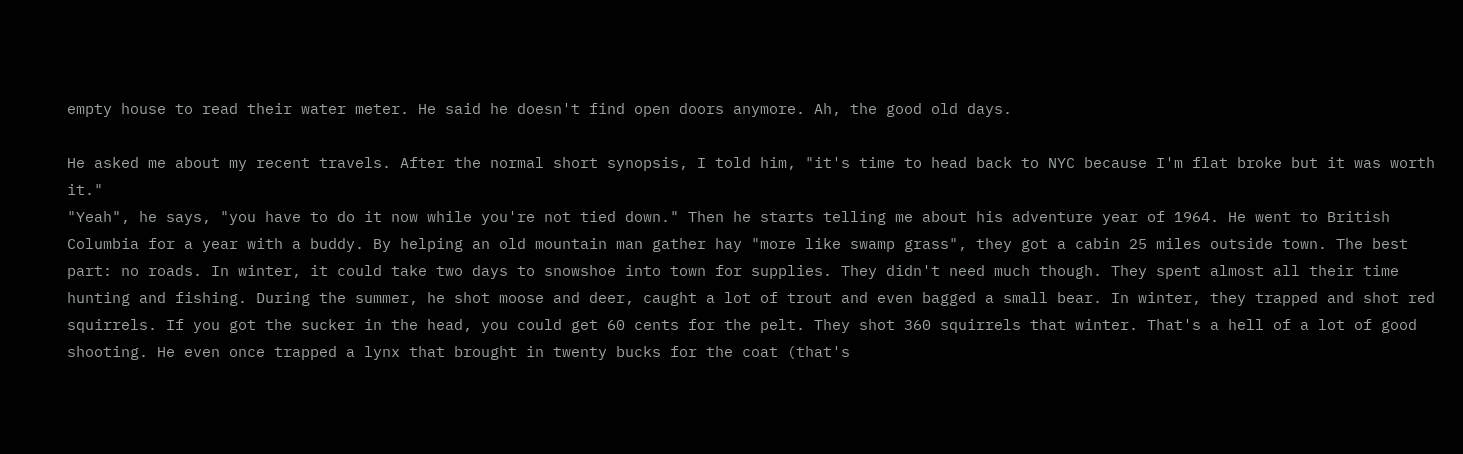empty house to read their water meter. He said he doesn't find open doors anymore. Ah, the good old days.

He asked me about my recent travels. After the normal short synopsis, I told him, "it's time to head back to NYC because I'm flat broke but it was worth it."
"Yeah", he says, "you have to do it now while you're not tied down." Then he starts telling me about his adventure year of 1964. He went to British Columbia for a year with a buddy. By helping an old mountain man gather hay "more like swamp grass", they got a cabin 25 miles outside town. The best part: no roads. In winter, it could take two days to snowshoe into town for supplies. They didn't need much though. They spent almost all their time hunting and fishing. During the summer, he shot moose and deer, caught a lot of trout and even bagged a small bear. In winter, they trapped and shot red squirrels. If you got the sucker in the head, you could get 60 cents for the pelt. They shot 360 squirrels that winter. That's a hell of a lot of good shooting. He even once trapped a lynx that brought in twenty bucks for the coat (that's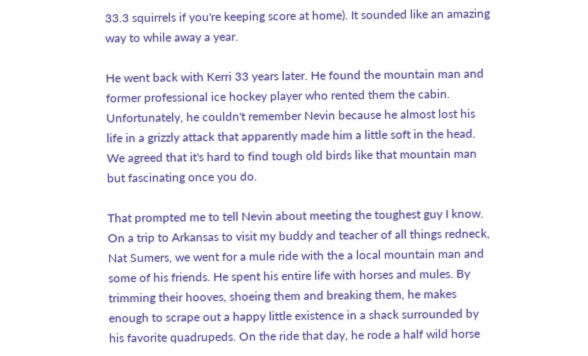33.3 squirrels if you're keeping score at home). It sounded like an amazing way to while away a year.

He went back with Kerri 33 years later. He found the mountain man and former professional ice hockey player who rented them the cabin. Unfortunately, he couldn't remember Nevin because he almost lost his life in a grizzly attack that apparently made him a little soft in the head. We agreed that it's hard to find tough old birds like that mountain man but fascinating once you do.

That prompted me to tell Nevin about meeting the toughest guy I know. On a trip to Arkansas to visit my buddy and teacher of all things redneck, Nat Sumers, we went for a mule ride with the a local mountain man and some of his friends. He spent his entire life with horses and mules. By trimming their hooves, shoeing them and breaking them, he makes enough to scrape out a happy little existence in a shack surrounded by his favorite quadrupeds. On the ride that day, he rode a half wild horse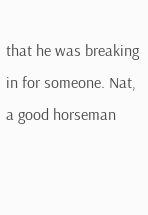that he was breaking in for someone. Nat, a good horseman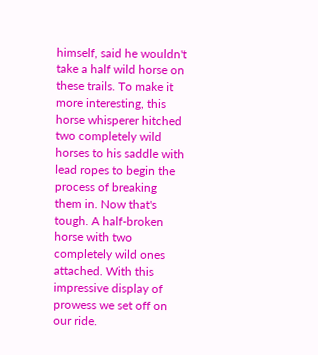himself, said he wouldn't take a half wild horse on these trails. To make it more interesting, this horse whisperer hitched two completely wild horses to his saddle with lead ropes to begin the process of breaking them in. Now that's tough. A half-broken horse with two completely wild ones attached. With this impressive display of prowess we set off on our ride.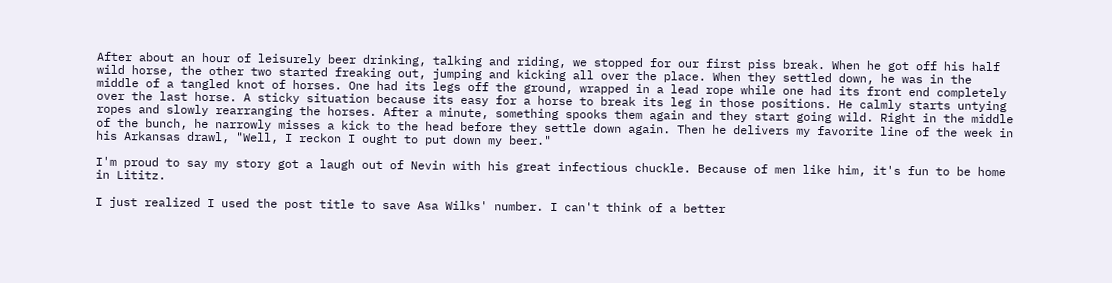After about an hour of leisurely beer drinking, talking and riding, we stopped for our first piss break. When he got off his half wild horse, the other two started freaking out, jumping and kicking all over the place. When they settled down, he was in the middle of a tangled knot of horses. One had its legs off the ground, wrapped in a lead rope while one had its front end completely over the last horse. A sticky situation because its easy for a horse to break its leg in those positions. He calmly starts untying ropes and slowly rearranging the horses. After a minute, something spooks them again and they start going wild. Right in the middle of the bunch, he narrowly misses a kick to the head before they settle down again. Then he delivers my favorite line of the week in his Arkansas drawl, "Well, I reckon I ought to put down my beer."

I'm proud to say my story got a laugh out of Nevin with his great infectious chuckle. Because of men like him, it's fun to be home in Lititz.

I just realized I used the post title to save Asa Wilks' number. I can't think of a better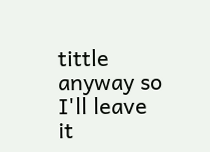tittle anyway so I'll leave it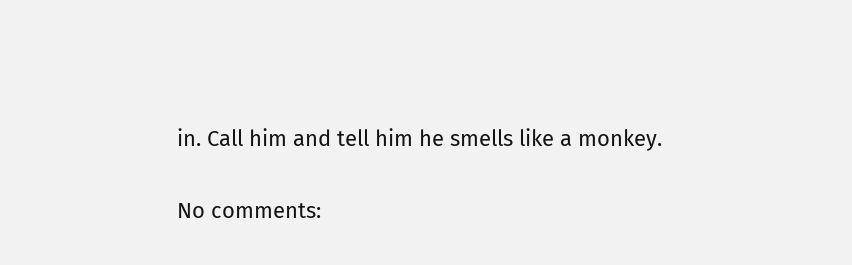in. Call him and tell him he smells like a monkey.

No comments: